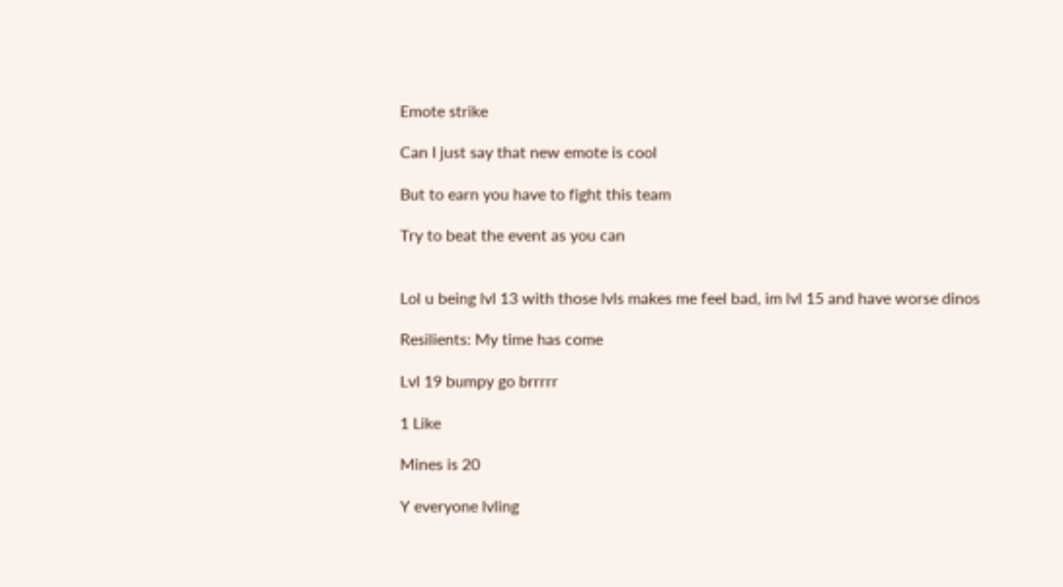Emote strike

Can I just say that new emote is cool

But to earn you have to fight this team

Try to beat the event as you can


Lol u being lvl 13 with those lvls makes me feel bad, im lvl 15 and have worse dinos

Resilients: My time has come

Lvl 19 bumpy go brrrrr

1 Like

Mines is 20

Y everyone lvling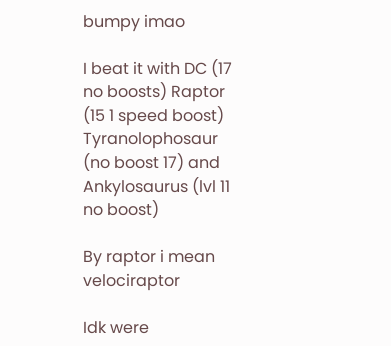bumpy imao

I beat it with DC (17 no boosts) Raptor (15 1 speed boost) Tyranolophosaur (no boost 17) and Ankylosaurus (lvl 11 no boost)

By raptor i mean velociraptor

Idk were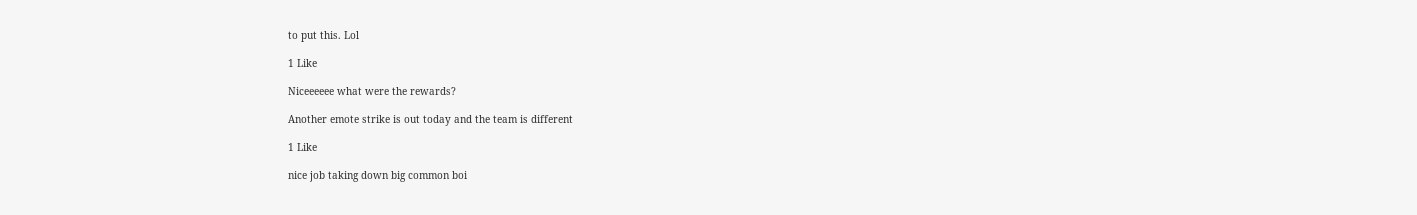to put this. Lol

1 Like

Niceeeeee what were the rewards?

Another emote strike is out today and the team is different

1 Like

nice job taking down big common boi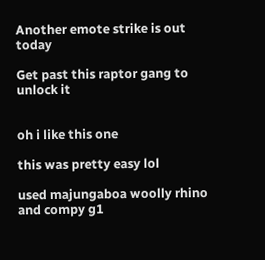Another emote strike is out today

Get past this raptor gang to unlock it


oh i like this one

this was pretty easy lol

used majungaboa woolly rhino and compy g1